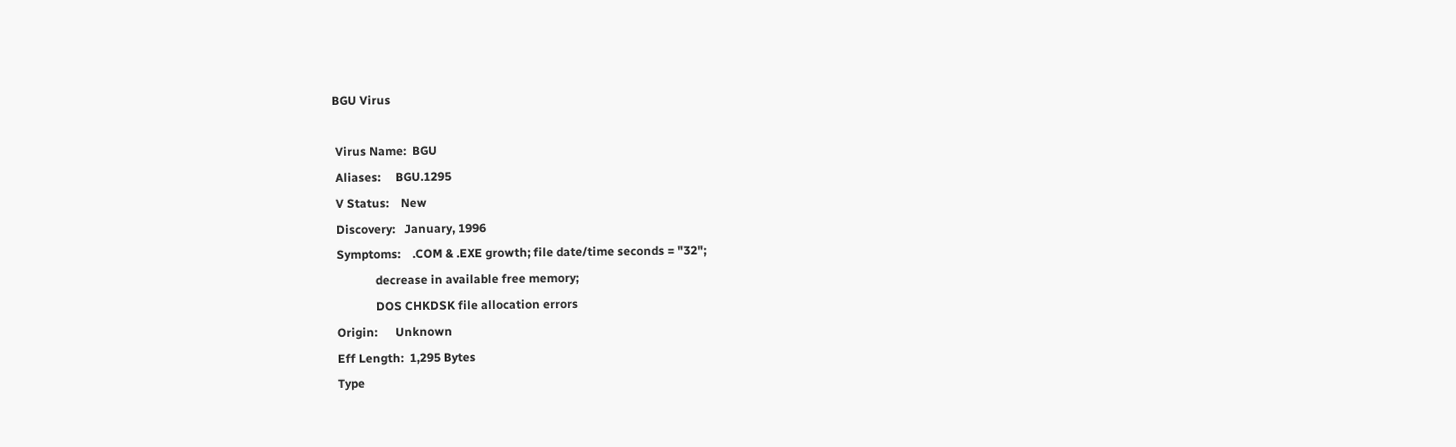BGU Virus

 Virus Name:  BGU
 Aliases:     BGU.1295
 V Status:    New
 Discovery:   January, 1996
 Symptoms:    .COM & .EXE growth; file date/time seconds = "32";
              decrease in available free memory;
              DOS CHKDSK file allocation errors
 Origin:      Unknown
 Eff Length:  1,295 Bytes
 Type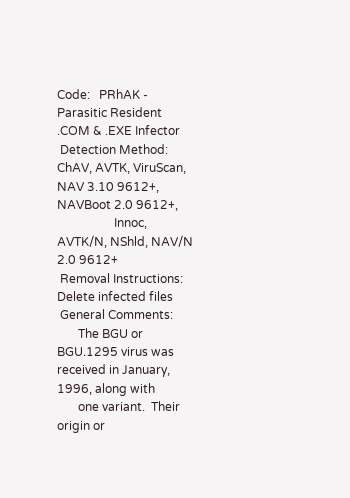Code:   PRhAK - Parasitic Resident .COM & .EXE Infector
 Detection Method: ChAV, AVTK, ViruScan, NAV 3.10 9612+, NAVBoot 2.0 9612+,
                   Innoc, AVTK/N, NShld, NAV/N 2.0 9612+
 Removal Instructions:  Delete infected files
 General Comments:
       The BGU or BGU.1295 virus was received in January, 1996, along with
       one variant.  Their origin or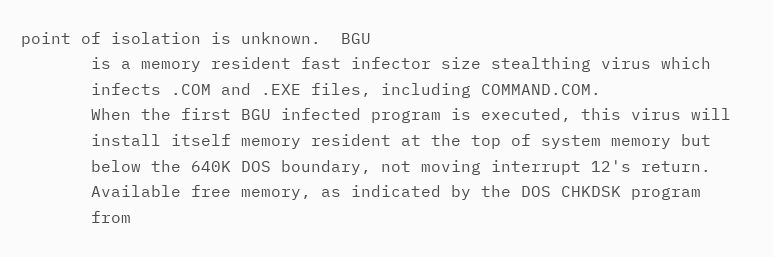point of isolation is unknown.  BGU
       is a memory resident fast infector size stealthing virus which
       infects .COM and .EXE files, including COMMAND.COM.
       When the first BGU infected program is executed, this virus will
       install itself memory resident at the top of system memory but
       below the 640K DOS boundary, not moving interrupt 12's return.
       Available free memory, as indicated by the DOS CHKDSK program
       from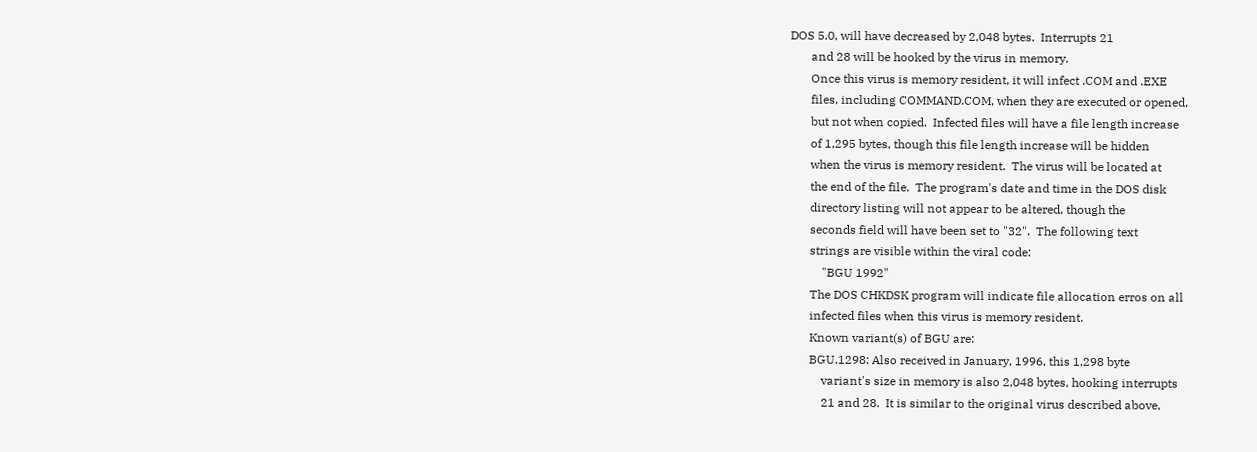DOS 5.0, will have decreased by 2,048 bytes.  Interrupts 21
       and 28 will be hooked by the virus in memory.
       Once this virus is memory resident, it will infect .COM and .EXE
       files, including COMMAND.COM, when they are executed or opened,
       but not when copied.  Infected files will have a file length increase
       of 1,295 bytes, though this file length increase will be hidden
       when the virus is memory resident.  The virus will be located at
       the end of the file.  The program's date and time in the DOS disk
       directory listing will not appear to be altered, though the
       seconds field will have been set to "32".  The following text
       strings are visible within the viral code:
           "BGU 1992"
       The DOS CHKDSK program will indicate file allocation erros on all
       infected files when this virus is memory resident.
       Known variant(s) of BGU are:
       BGU.1298: Also received in January, 1996, this 1,298 byte
           variant's size in memory is also 2,048 bytes, hooking interrupts
           21 and 28.  It is similar to the original virus described above,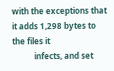with the exceptions that it adds 1,298 bytes to the files it
           infects, and set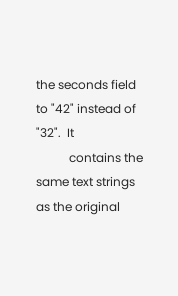the seconds field to "42" instead of "32".  It
           contains the same text strings as the original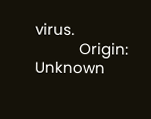virus.
           Origin:  Unknown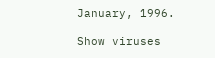January, 1996.

Show viruses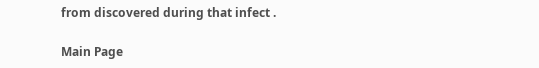from discovered during that infect .

Main Page